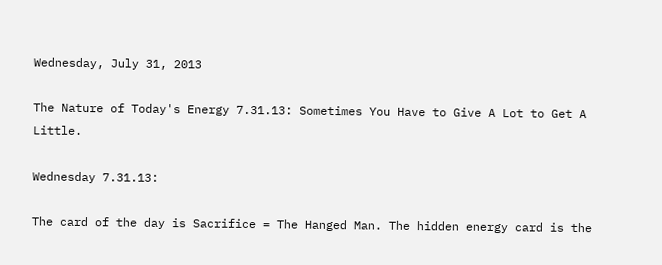Wednesday, July 31, 2013

The Nature of Today's Energy 7.31.13: Sometimes You Have to Give A Lot to Get A Little.

Wednesday 7.31.13:

The card of the day is Sacrifice = The Hanged Man. The hidden energy card is the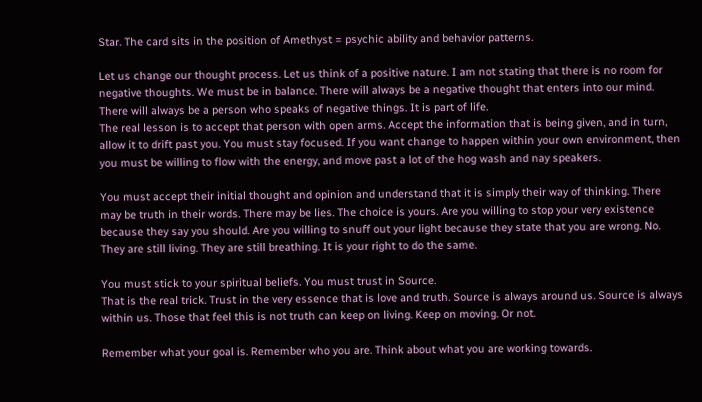Star. The card sits in the position of Amethyst = psychic ability and behavior patterns.

Let us change our thought process. Let us think of a positive nature. I am not stating that there is no room for negative thoughts. We must be in balance. There will always be a negative thought that enters into our mind. There will always be a person who speaks of negative things. It is part of life.
The real lesson is to accept that person with open arms. Accept the information that is being given, and in turn, allow it to drift past you. You must stay focused. If you want change to happen within your own environment, then you must be willing to flow with the energy, and move past a lot of the hog wash and nay speakers.

You must accept their initial thought and opinion and understand that it is simply their way of thinking. There may be truth in their words. There may be lies. The choice is yours. Are you willing to stop your very existence because they say you should. Are you willing to snuff out your light because they state that you are wrong. No.
They are still living. They are still breathing. It is your right to do the same.

You must stick to your spiritual beliefs. You must trust in Source.
That is the real trick. Trust in the very essence that is love and truth. Source is always around us. Source is always within us. Those that feel this is not truth can keep on living. Keep on moving. Or not.

Remember what your goal is. Remember who you are. Think about what you are working towards.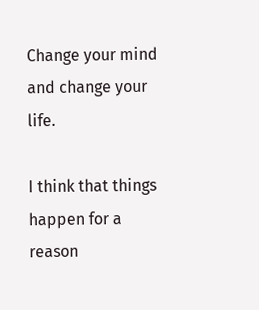Change your mind and change your life.

I think that things happen for a reason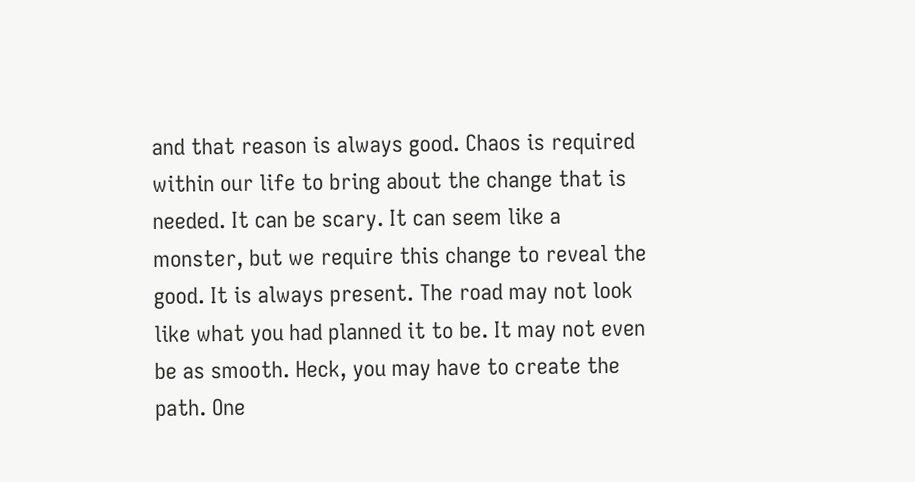and that reason is always good. Chaos is required within our life to bring about the change that is needed. It can be scary. It can seem like a monster, but we require this change to reveal the good. It is always present. The road may not look like what you had planned it to be. It may not even be as smooth. Heck, you may have to create the path. One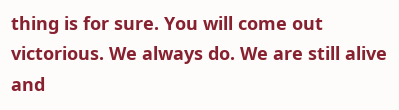thing is for sure. You will come out victorious. We always do. We are still alive and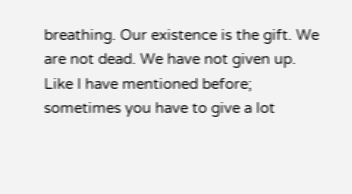breathing. Our existence is the gift. We are not dead. We have not given up. Like I have mentioned before; sometimes you have to give a lot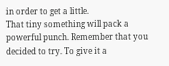in order to get a little.
That tiny something will pack a powerful punch. Remember that you decided to try. To give it a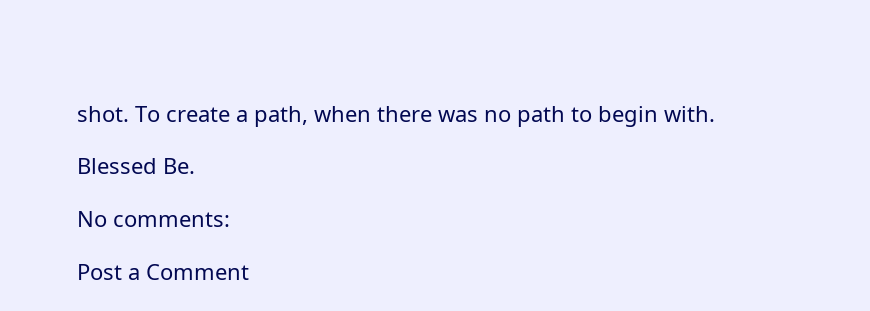shot. To create a path, when there was no path to begin with.

Blessed Be.

No comments:

Post a Comment